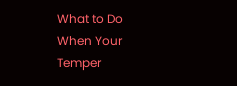What to Do When Your Temper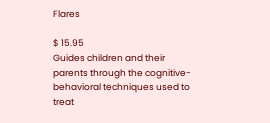Flares

$ 15.95
Guides children and their parents through the cognitive-behavioral techniques used to treat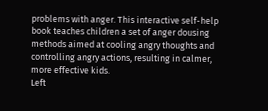problems with anger. This interactive self-help book teaches children a set of anger dousing methods aimed at cooling angry thoughts and controlling angry actions, resulting in calmer, more effective kids.
Left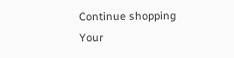Continue shopping
Your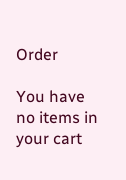Order

You have no items in your cart